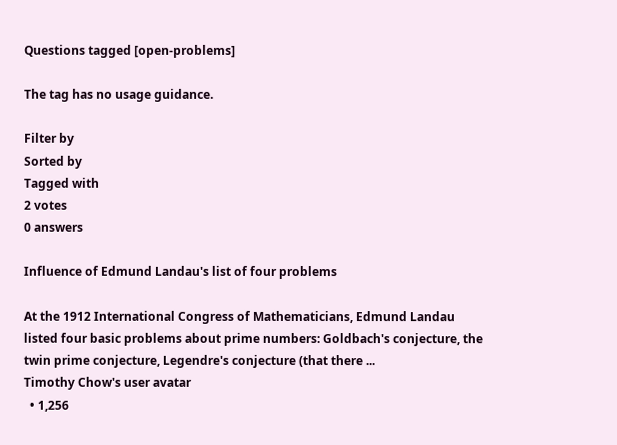Questions tagged [open-problems]

The tag has no usage guidance.

Filter by
Sorted by
Tagged with
2 votes
0 answers

Influence of Edmund Landau's list of four problems

At the 1912 International Congress of Mathematicians, Edmund Landau listed four basic problems about prime numbers: Goldbach's conjecture, the twin prime conjecture, Legendre's conjecture (that there ...
Timothy Chow's user avatar
  • 1,256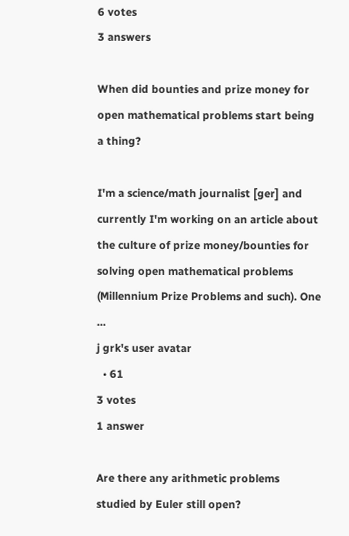6 votes
3 answers

When did bounties and prize money for open mathematical problems start being a thing?

I'm a science/math journalist [ger] and currently I'm working on an article about the culture of prize money/bounties for solving open mathematical problems (Millennium Prize Problems and such). One ...
j grk's user avatar
  • 61
3 votes
1 answer

Are there any arithmetic problems studied by Euler still open?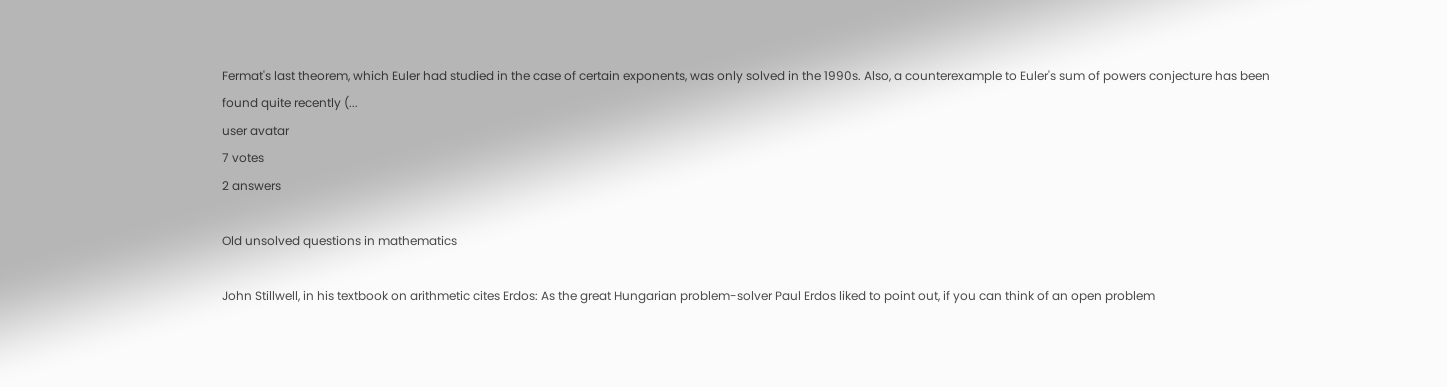Fermat's last theorem, which Euler had studied in the case of certain exponents, was only solved in the 1990s. Also, a counterexample to Euler's sum of powers conjecture has been found quite recently (...
user avatar
7 votes
2 answers

Old unsolved questions in mathematics

John Stillwell, in his textbook on arithmetic cites Erdos: As the great Hungarian problem-solver Paul Erdos liked to point out, if you can think of an open problem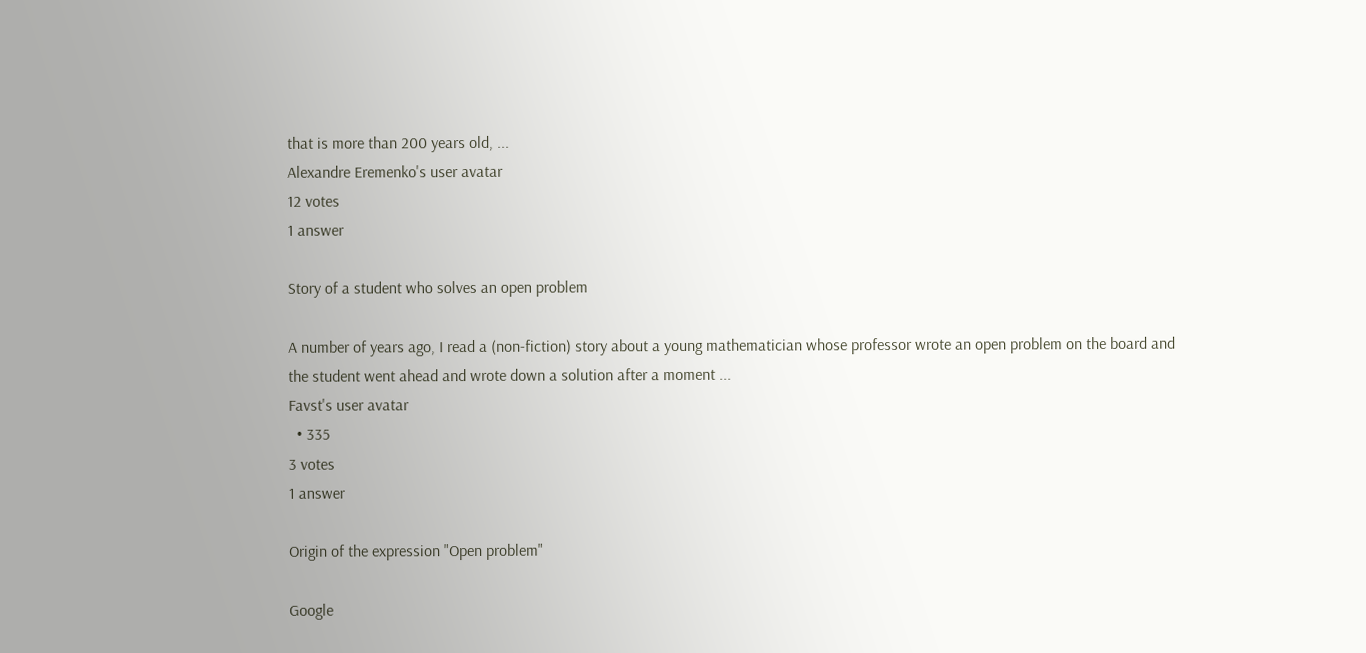that is more than 200 years old, ...
Alexandre Eremenko's user avatar
12 votes
1 answer

Story of a student who solves an open problem

A number of years ago, I read a (non-fiction) story about a young mathematician whose professor wrote an open problem on the board and the student went ahead and wrote down a solution after a moment ...
Favst's user avatar
  • 335
3 votes
1 answer

Origin of the expression "Open problem"

Google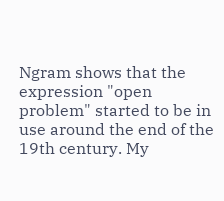Ngram shows that the expression "open problem" started to be in use around the end of the 19th century. My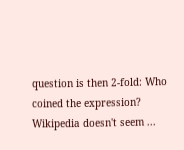question is then 2-fold: Who coined the expression? Wikipedia doesn't seem ...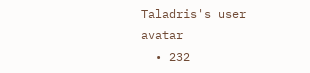Taladris's user avatar
  • 232